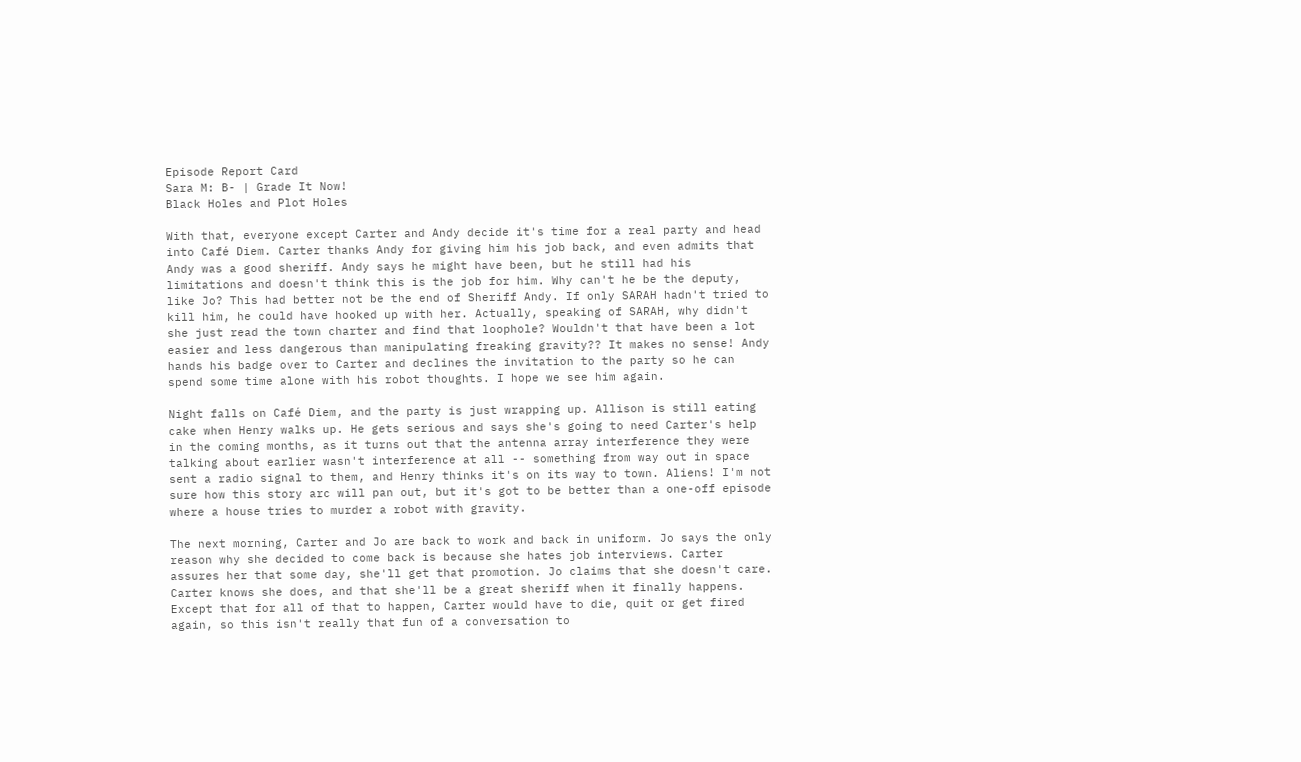Episode Report Card
Sara M: B- | Grade It Now!
Black Holes and Plot Holes

With that, everyone except Carter and Andy decide it's time for a real party and head into Café Diem. Carter thanks Andy for giving him his job back, and even admits that Andy was a good sheriff. Andy says he might have been, but he still had his limitations and doesn't think this is the job for him. Why can't he be the deputy, like Jo? This had better not be the end of Sheriff Andy. If only SARAH hadn't tried to kill him, he could have hooked up with her. Actually, speaking of SARAH, why didn't she just read the town charter and find that loophole? Wouldn't that have been a lot easier and less dangerous than manipulating freaking gravity?? It makes no sense! Andy hands his badge over to Carter and declines the invitation to the party so he can spend some time alone with his robot thoughts. I hope we see him again.

Night falls on Café Diem, and the party is just wrapping up. Allison is still eating cake when Henry walks up. He gets serious and says she's going to need Carter's help in the coming months, as it turns out that the antenna array interference they were talking about earlier wasn't interference at all -- something from way out in space sent a radio signal to them, and Henry thinks it's on its way to town. Aliens! I'm not sure how this story arc will pan out, but it's got to be better than a one-off episode where a house tries to murder a robot with gravity.

The next morning, Carter and Jo are back to work and back in uniform. Jo says the only reason why she decided to come back is because she hates job interviews. Carter assures her that some day, she'll get that promotion. Jo claims that she doesn't care. Carter knows she does, and that she'll be a great sheriff when it finally happens. Except that for all of that to happen, Carter would have to die, quit or get fired again, so this isn't really that fun of a conversation to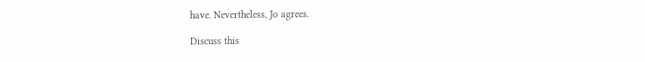have. Nevertheless, Jo agrees.

Discuss this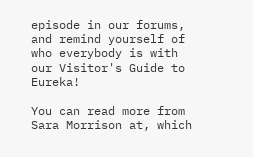episode in our forums, and remind yourself of who everybody is with our Visitor's Guide to Eureka!

You can read more from Sara Morrison at, which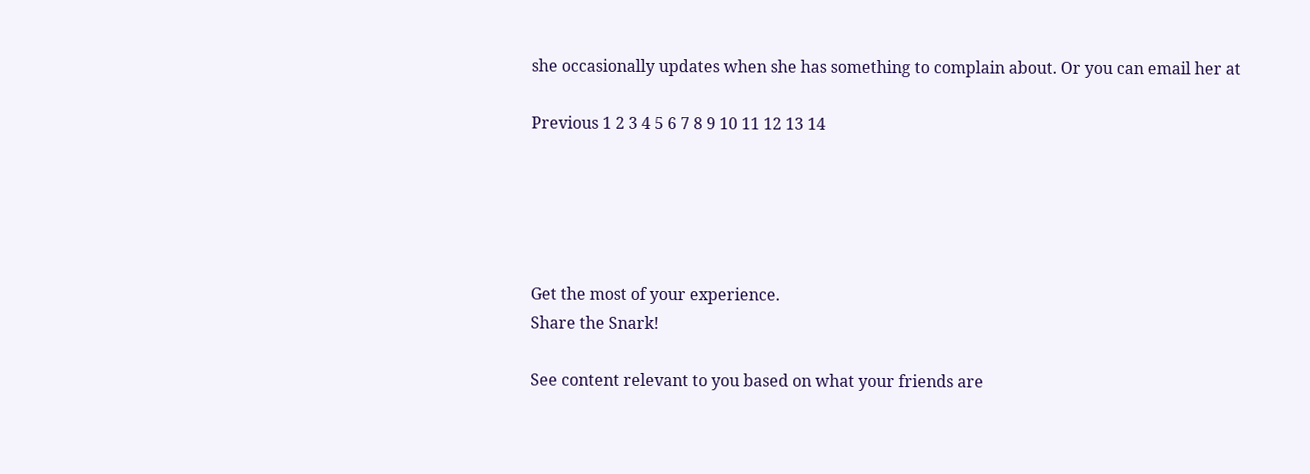she occasionally updates when she has something to complain about. Or you can email her at

Previous 1 2 3 4 5 6 7 8 9 10 11 12 13 14





Get the most of your experience.
Share the Snark!

See content relevant to you based on what your friends are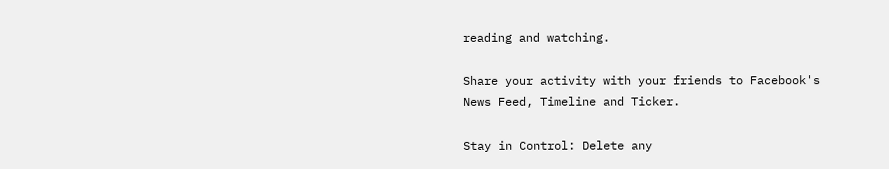reading and watching.

Share your activity with your friends to Facebook's News Feed, Timeline and Ticker.

Stay in Control: Delete any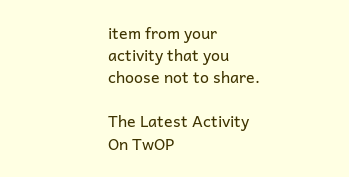item from your activity that you choose not to share.

The Latest Activity On TwOP